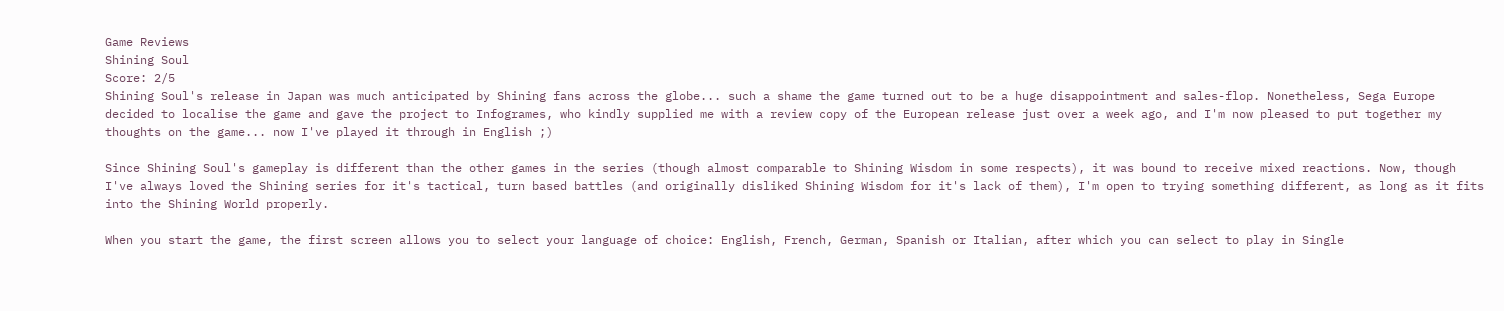Game Reviews
Shining Soul
Score: 2/5
Shining Soul's release in Japan was much anticipated by Shining fans across the globe... such a shame the game turned out to be a huge disappointment and sales-flop. Nonetheless, Sega Europe decided to localise the game and gave the project to Infogrames, who kindly supplied me with a review copy of the European release just over a week ago, and I'm now pleased to put together my thoughts on the game... now I've played it through in English ;)

Since Shining Soul's gameplay is different than the other games in the series (though almost comparable to Shining Wisdom in some respects), it was bound to receive mixed reactions. Now, though I've always loved the Shining series for it's tactical, turn based battles (and originally disliked Shining Wisdom for it's lack of them), I'm open to trying something different, as long as it fits into the Shining World properly.

When you start the game, the first screen allows you to select your language of choice: English, French, German, Spanish or Italian, after which you can select to play in Single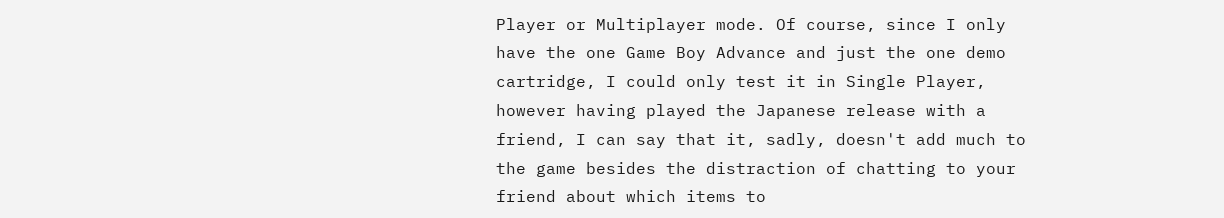Player or Multiplayer mode. Of course, since I only have the one Game Boy Advance and just the one demo cartridge, I could only test it in Single Player, however having played the Japanese release with a friend, I can say that it, sadly, doesn't add much to the game besides the distraction of chatting to your friend about which items to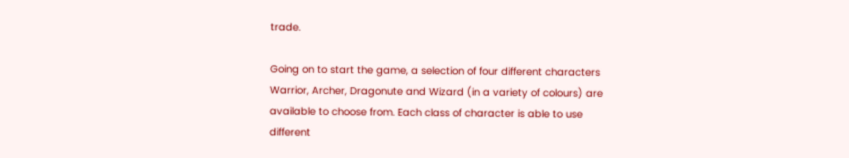trade.

Going on to start the game, a selection of four different characters Warrior, Archer, Dragonute and Wizard (in a variety of colours) are available to choose from. Each class of character is able to use different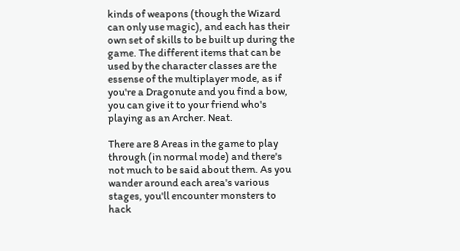kinds of weapons (though the Wizard can only use magic), and each has their own set of skills to be built up during the game. The different items that can be used by the character classes are the essense of the multiplayer mode, as if you're a Dragonute and you find a bow, you can give it to your friend who's playing as an Archer. Neat.

There are 8 Areas in the game to play through (in normal mode) and there's not much to be said about them. As you wander around each area's various stages, you'll encounter monsters to hack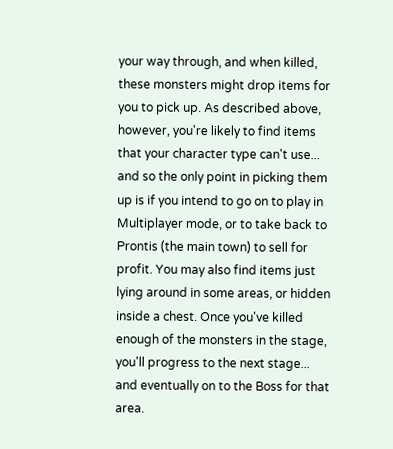your way through, and when killed, these monsters might drop items for you to pick up. As described above, however, you're likely to find items that your character type can't use... and so the only point in picking them up is if you intend to go on to play in Multiplayer mode, or to take back to Prontis (the main town) to sell for profit. You may also find items just lying around in some areas, or hidden inside a chest. Once you've killed enough of the monsters in the stage, you'll progress to the next stage... and eventually on to the Boss for that area.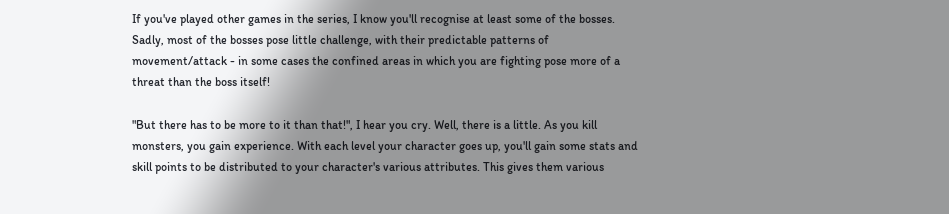If you've played other games in the series, I know you'll recognise at least some of the bosses. Sadly, most of the bosses pose little challenge, with their predictable patterns of movement/attack - in some cases the confined areas in which you are fighting pose more of a threat than the boss itself!

"But there has to be more to it than that!", I hear you cry. Well, there is a little. As you kill monsters, you gain experience. With each level your character goes up, you'll gain some stats and skill points to be distributed to your character's various attributes. This gives them various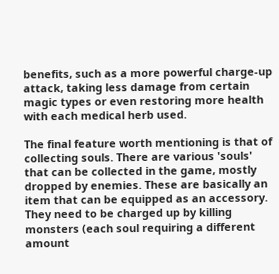benefits, such as a more powerful charge-up attack, taking less damage from certain magic types or even restoring more health with each medical herb used.

The final feature worth mentioning is that of collecting souls. There are various 'souls' that can be collected in the game, mostly dropped by enemies. These are basically an item that can be equipped as an accessory. They need to be charged up by killing monsters (each soul requiring a different amount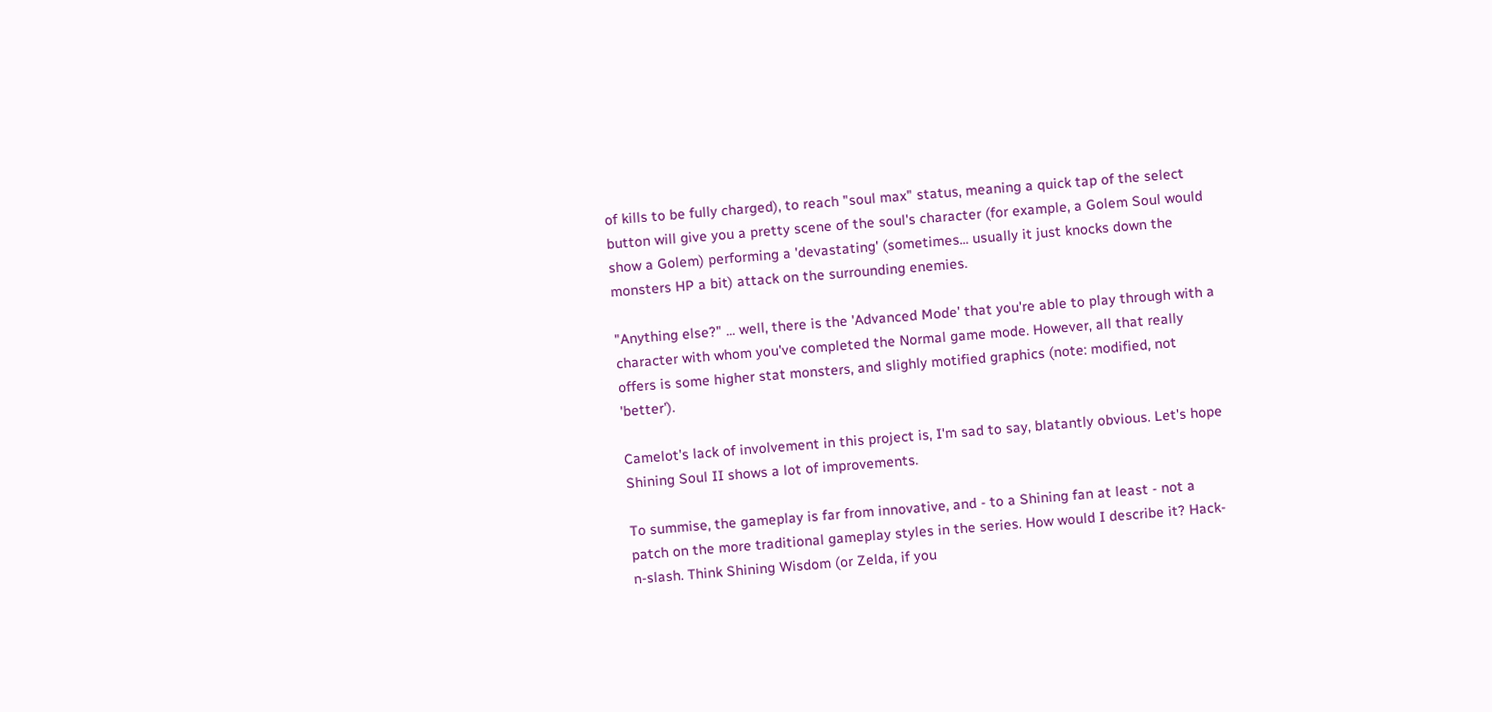of kills to be fully charged), to reach "soul max" status, meaning a quick tap of the select button will give you a pretty scene of the soul's character (for example, a Golem Soul would show a Golem) performing a 'devastating' (sometimes... usually it just knocks down the monsters HP a bit) attack on the surrounding enemies.

"Anything else?" ... well, there is the 'Advanced Mode' that you're able to play through with a character with whom you've completed the Normal game mode. However, all that really offers is some higher stat monsters, and slighly motified graphics (note: modified, not 'better').

Camelot's lack of involvement in this project is, I'm sad to say, blatantly obvious. Let's hope Shining Soul II shows a lot of improvements.

To summise, the gameplay is far from innovative, and - to a Shining fan at least - not a patch on the more traditional gameplay styles in the series. How would I describe it? Hack-n-slash. Think Shining Wisdom (or Zelda, if you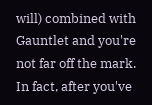will) combined with Gauntlet and you're not far off the mark. In fact, after you've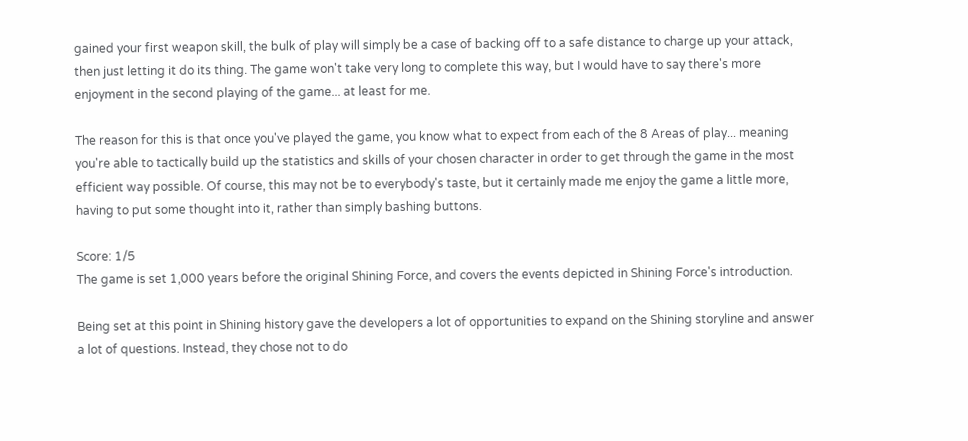gained your first weapon skill, the bulk of play will simply be a case of backing off to a safe distance to charge up your attack, then just letting it do its thing. The game won't take very long to complete this way, but I would have to say there's more enjoyment in the second playing of the game... at least for me.

The reason for this is that once you've played the game, you know what to expect from each of the 8 Areas of play... meaning you're able to tactically build up the statistics and skills of your chosen character in order to get through the game in the most efficient way possible. Of course, this may not be to everybody's taste, but it certainly made me enjoy the game a little more, having to put some thought into it, rather than simply bashing buttons.

Score: 1/5
The game is set 1,000 years before the original Shining Force, and covers the events depicted in Shining Force's introduction.

Being set at this point in Shining history gave the developers a lot of opportunities to expand on the Shining storyline and answer a lot of questions. Instead, they chose not to do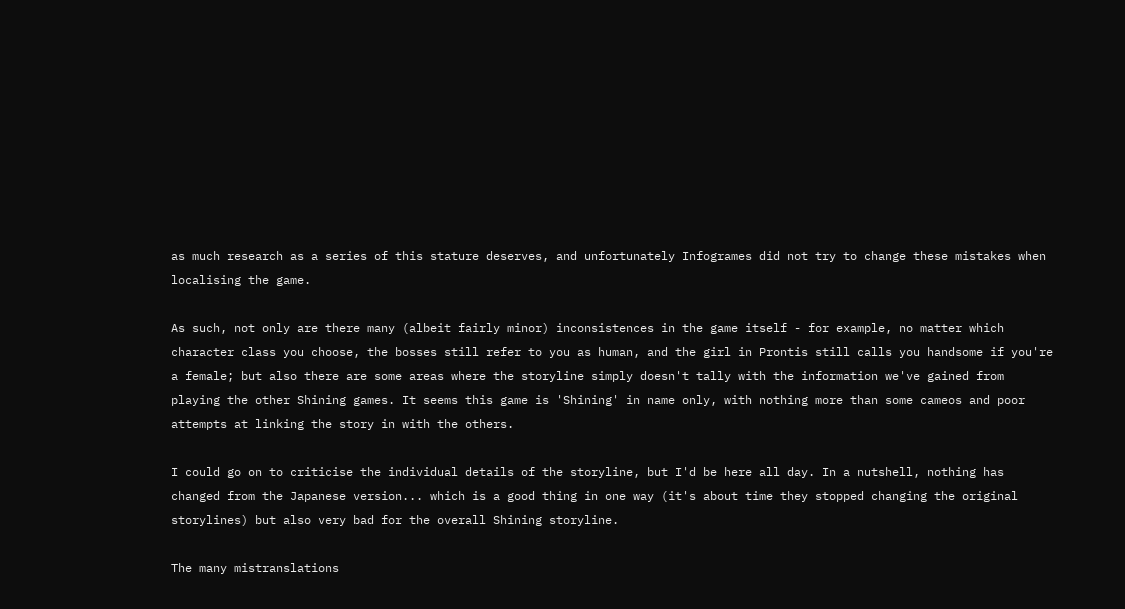as much research as a series of this stature deserves, and unfortunately Infogrames did not try to change these mistakes when localising the game.

As such, not only are there many (albeit fairly minor) inconsistences in the game itself - for example, no matter which character class you choose, the bosses still refer to you as human, and the girl in Prontis still calls you handsome if you're a female; but also there are some areas where the storyline simply doesn't tally with the information we've gained from playing the other Shining games. It seems this game is 'Shining' in name only, with nothing more than some cameos and poor attempts at linking the story in with the others.

I could go on to criticise the individual details of the storyline, but I'd be here all day. In a nutshell, nothing has changed from the Japanese version... which is a good thing in one way (it's about time they stopped changing the original storylines) but also very bad for the overall Shining storyline.

The many mistranslations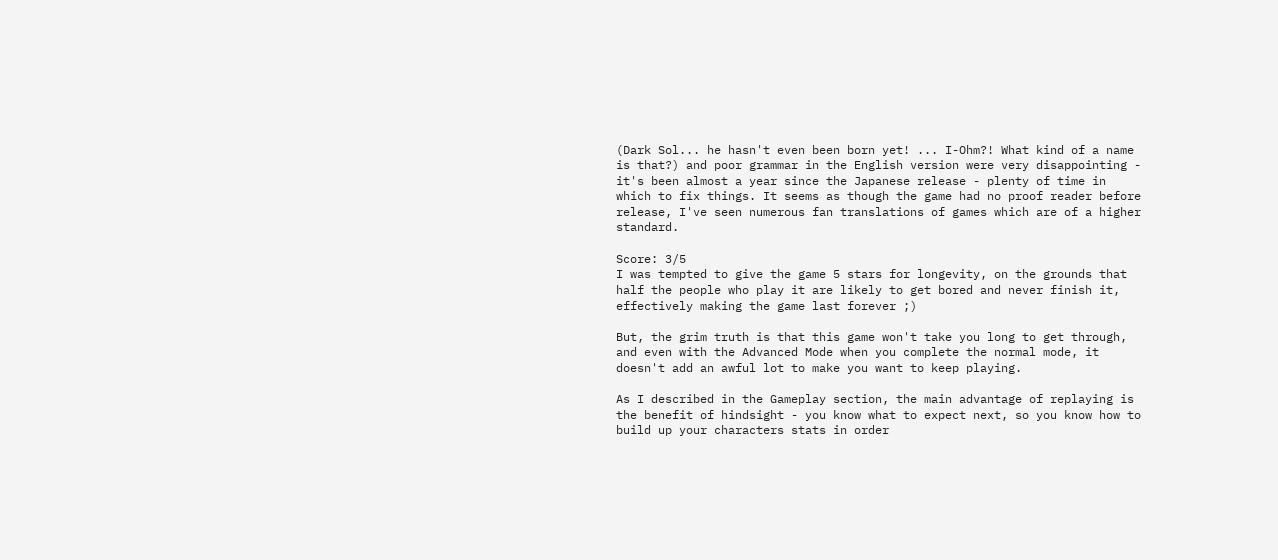(Dark Sol... he hasn't even been born yet! ... I-Ohm?! What kind of a name is that?) and poor grammar in the English version were very disappointing - it's been almost a year since the Japanese release - plenty of time in which to fix things. It seems as though the game had no proof reader before release, I've seen numerous fan translations of games which are of a higher standard.

Score: 3/5
I was tempted to give the game 5 stars for longevity, on the grounds that half the people who play it are likely to get bored and never finish it, effectively making the game last forever ;)

But, the grim truth is that this game won't take you long to get through, and even with the Advanced Mode when you complete the normal mode, it doesn't add an awful lot to make you want to keep playing.

As I described in the Gameplay section, the main advantage of replaying is the benefit of hindsight - you know what to expect next, so you know how to build up your characters stats in order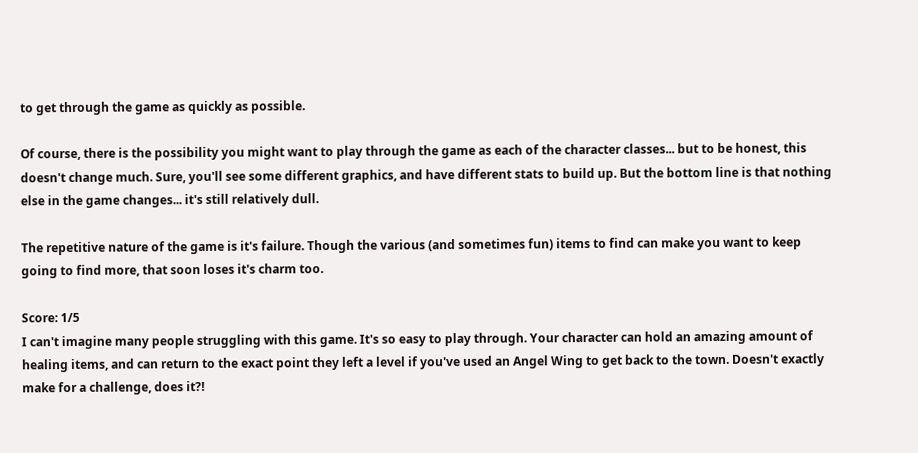to get through the game as quickly as possible.

Of course, there is the possibility you might want to play through the game as each of the character classes... but to be honest, this doesn't change much. Sure, you'll see some different graphics, and have different stats to build up. But the bottom line is that nothing else in the game changes... it's still relatively dull.

The repetitive nature of the game is it's failure. Though the various (and sometimes fun) items to find can make you want to keep going to find more, that soon loses it's charm too.

Score: 1/5
I can't imagine many people struggling with this game. It's so easy to play through. Your character can hold an amazing amount of healing items, and can return to the exact point they left a level if you've used an Angel Wing to get back to the town. Doesn't exactly make for a challenge, does it?!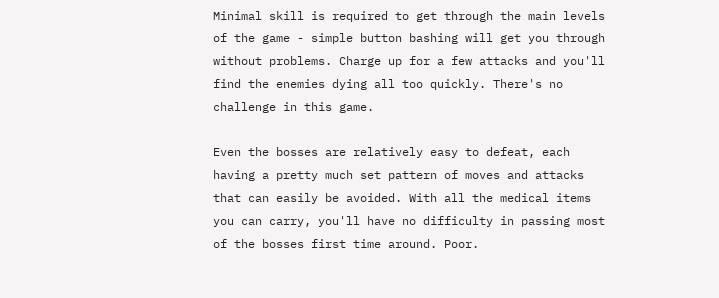Minimal skill is required to get through the main levels of the game - simple button bashing will get you through without problems. Charge up for a few attacks and you'll find the enemies dying all too quickly. There's no challenge in this game.

Even the bosses are relatively easy to defeat, each having a pretty much set pattern of moves and attacks that can easily be avoided. With all the medical items you can carry, you'll have no difficulty in passing most of the bosses first time around. Poor.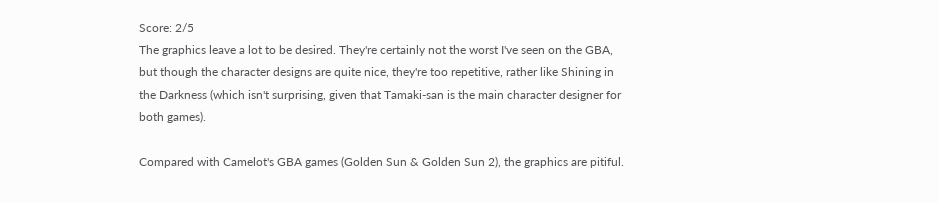Score: 2/5
The graphics leave a lot to be desired. They're certainly not the worst I've seen on the GBA, but though the character designs are quite nice, they're too repetitive, rather like Shining in the Darkness (which isn't surprising, given that Tamaki-san is the main character designer for both games).

Compared with Camelot's GBA games (Golden Sun & Golden Sun 2), the graphics are pitiful.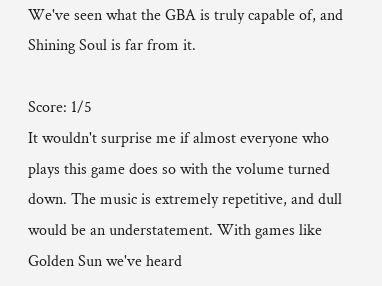We've seen what the GBA is truly capable of, and Shining Soul is far from it.

Score: 1/5
It wouldn't surprise me if almost everyone who plays this game does so with the volume turned down. The music is extremely repetitive, and dull would be an understatement. With games like Golden Sun we've heard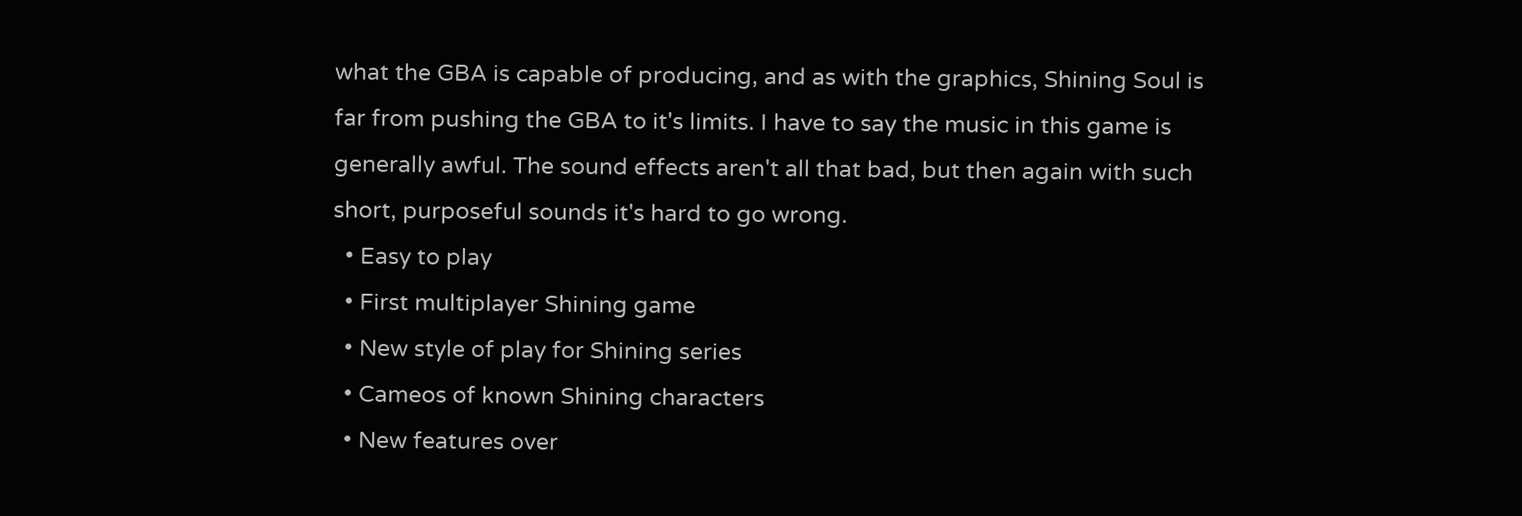what the GBA is capable of producing, and as with the graphics, Shining Soul is far from pushing the GBA to it's limits. I have to say the music in this game is generally awful. The sound effects aren't all that bad, but then again with such short, purposeful sounds it's hard to go wrong.
  • Easy to play
  • First multiplayer Shining game
  • New style of play for Shining series
  • Cameos of known Shining characters
  • New features over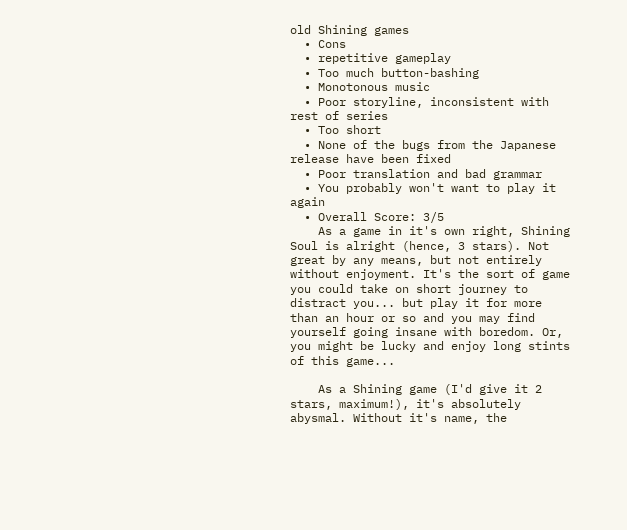old Shining games
  • Cons
  • repetitive gameplay
  • Too much button-bashing
  • Monotonous music
  • Poor storyline, inconsistent with rest of series
  • Too short
  • None of the bugs from the Japanese release have been fixed
  • Poor translation and bad grammar
  • You probably won't want to play it again
  • Overall Score: 3/5
    As a game in it's own right, Shining Soul is alright (hence, 3 stars). Not great by any means, but not entirely without enjoyment. It's the sort of game you could take on short journey to distract you... but play it for more than an hour or so and you may find yourself going insane with boredom. Or, you might be lucky and enjoy long stints of this game...

    As a Shining game (I'd give it 2 stars, maximum!), it's absolutely abysmal. Without it's name, the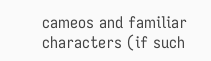cameos and familiar characters (if such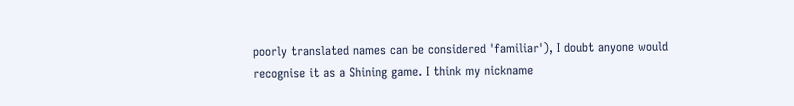poorly translated names can be considered 'familiar'), I doubt anyone would recognise it as a Shining game. I think my nickname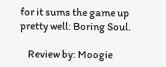for it sums the game up pretty well: Boring Soul.

    Review by: Moogie